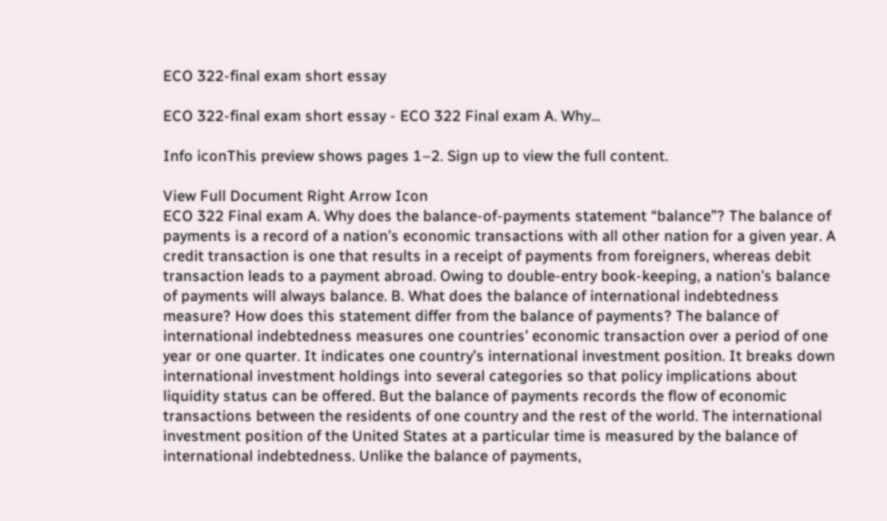ECO 322-final exam short essay

ECO 322-final exam short essay - ECO 322 Final exam A. Why...

Info iconThis preview shows pages 1–2. Sign up to view the full content.

View Full Document Right Arrow Icon
ECO 322 Final exam A. Why does the balance-of-payments statement “balance”? The balance of payments is a record of a nation’s economic transactions with all other nation for a given year. A credit transaction is one that results in a receipt of payments from foreigners, whereas debit transaction leads to a payment abroad. Owing to double-entry book-keeping, a nation’s balance of payments will always balance. B. What does the balance of international indebtedness measure? How does this statement differ from the balance of payments? The balance of international indebtedness measures one countries’ economic transaction over a period of one year or one quarter. It indicates one country’s international investment position. It breaks down international investment holdings into several categories so that policy implications about liquidity status can be offered. But the balance of payments records the flow of economic transactions between the residents of one country and the rest of the world. The international investment position of the United States at a particular time is measured by the balance of international indebtedness. Unlike the balance of payments,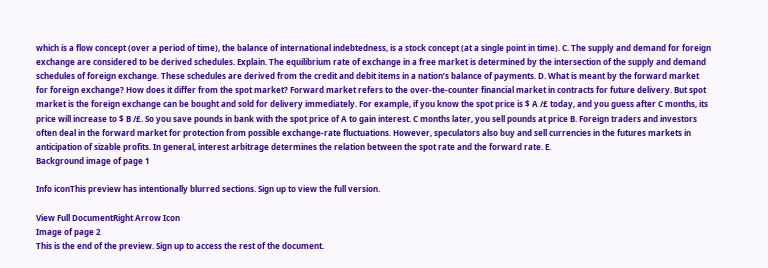which is a flow concept (over a period of time), the balance of international indebtedness, is a stock concept (at a single point in time). C. The supply and demand for foreign exchange are considered to be derived schedules. Explain. The equilibrium rate of exchange in a free market is determined by the intersection of the supply and demand schedules of foreign exchange. These schedules are derived from the credit and debit items in a nation’s balance of payments. D. What is meant by the forward market for foreign exchange? How does it differ from the spot market? Forward market refers to the over-the-counter financial market in contracts for future delivery. But spot market is the foreign exchange can be bought and sold for delivery immediately. For example, if you know the spot price is $ A /£ today, and you guess after C months, its price will increase to $ B /£. So you save pounds in bank with the spot price of A to gain interest. C months later, you sell pounds at price B. Foreign traders and investors often deal in the forward market for protection from possible exchange-rate fluctuations. However, speculators also buy and sell currencies in the futures markets in anticipation of sizable profits. In general, interest arbitrage determines the relation between the spot rate and the forward rate. E.
Background image of page 1

Info iconThis preview has intentionally blurred sections. Sign up to view the full version.

View Full DocumentRight Arrow Icon
Image of page 2
This is the end of the preview. Sign up to access the rest of the document.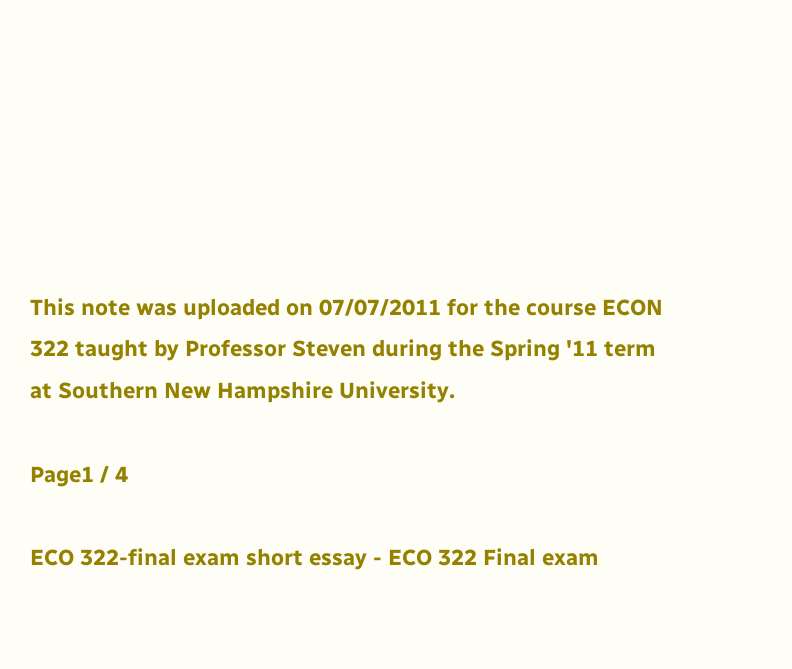This note was uploaded on 07/07/2011 for the course ECON 322 taught by Professor Steven during the Spring '11 term at Southern New Hampshire University.

Page1 / 4

ECO 322-final exam short essay - ECO 322 Final exam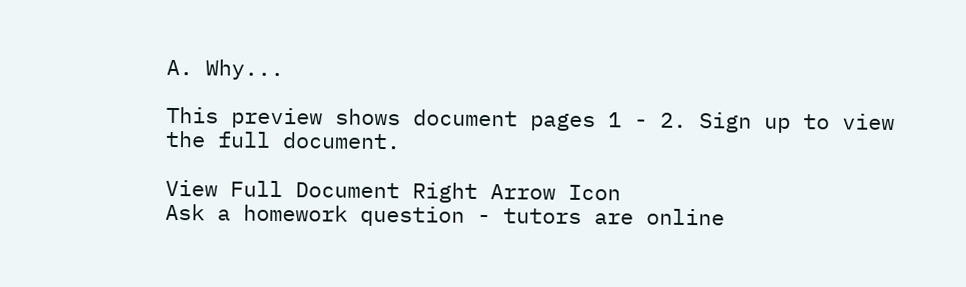A. Why...

This preview shows document pages 1 - 2. Sign up to view the full document.

View Full Document Right Arrow Icon
Ask a homework question - tutors are online